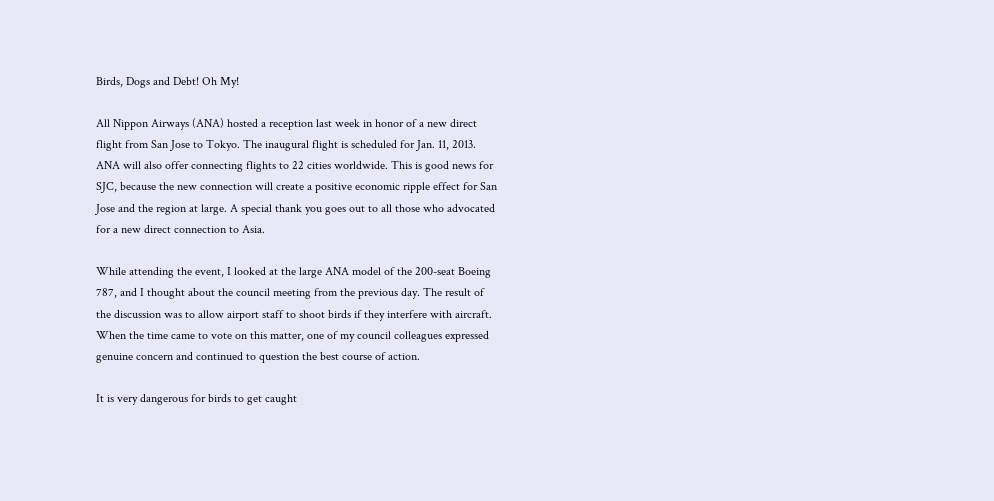Birds, Dogs and Debt! Oh My!

All Nippon Airways (ANA) hosted a reception last week in honor of a new direct flight from San Jose to Tokyo. The inaugural flight is scheduled for Jan. 11, 2013. ANA will also offer connecting flights to 22 cities worldwide. This is good news for SJC, because the new connection will create a positive economic ripple effect for San Jose and the region at large. A special thank you goes out to all those who advocated for a new direct connection to Asia.

While attending the event, I looked at the large ANA model of the 200-seat Boeing 787, and I thought about the council meeting from the previous day. The result of the discussion was to allow airport staff to shoot birds if they interfere with aircraft. When the time came to vote on this matter, one of my council colleagues expressed genuine concern and continued to question the best course of action.

It is very dangerous for birds to get caught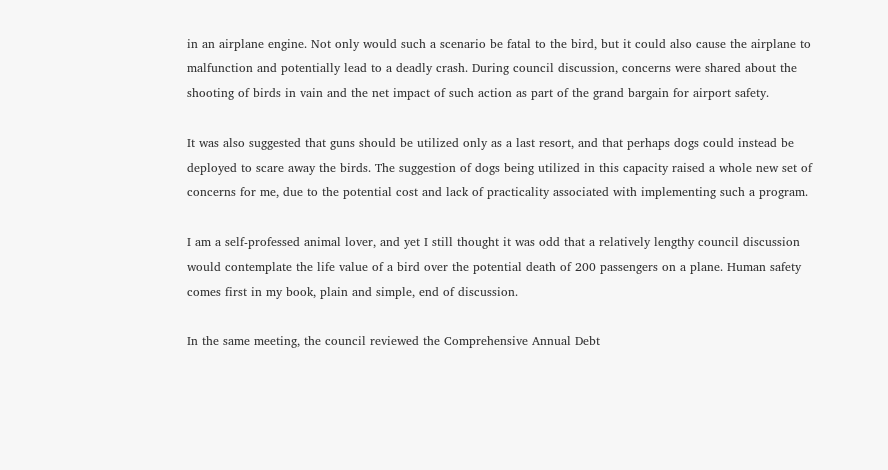in an airplane engine. Not only would such a scenario be fatal to the bird, but it could also cause the airplane to malfunction and potentially lead to a deadly crash. During council discussion, concerns were shared about the shooting of birds in vain and the net impact of such action as part of the grand bargain for airport safety.

It was also suggested that guns should be utilized only as a last resort, and that perhaps dogs could instead be deployed to scare away the birds. The suggestion of dogs being utilized in this capacity raised a whole new set of concerns for me, due to the potential cost and lack of practicality associated with implementing such a program.

I am a self-professed animal lover, and yet I still thought it was odd that a relatively lengthy council discussion would contemplate the life value of a bird over the potential death of 200 passengers on a plane. Human safety comes first in my book, plain and simple, end of discussion.

In the same meeting, the council reviewed the Comprehensive Annual Debt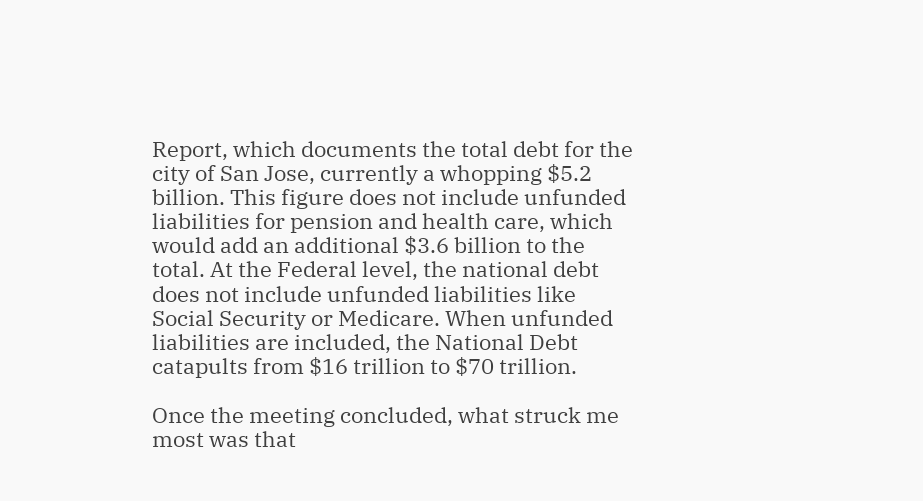Report, which documents the total debt for the city of San Jose, currently a whopping $5.2 billion. This figure does not include unfunded liabilities for pension and health care, which would add an additional $3.6 billion to the total. At the Federal level, the national debt does not include unfunded liabilities like Social Security or Medicare. When unfunded liabilities are included, the National Debt catapults from $16 trillion to $70 trillion.

Once the meeting concluded, what struck me most was that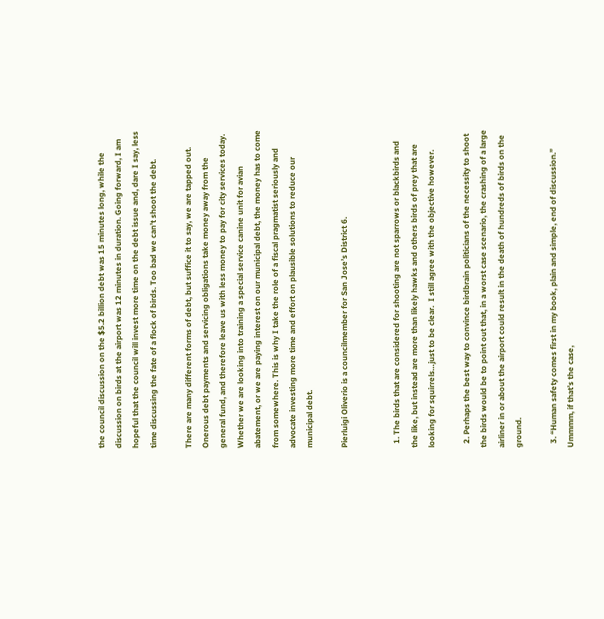the council discussion on the $5.2 billion debt was 15 minutes long, while the discussion on birds at the airport was 12 minutes in duration. Going forward, I am hopeful that the council will invest more time on the debt issue and, dare I say, less time discussing the fate of a flock of birds. Too bad we can’t shoot the debt.

There are many different forms of debt, but suffice it to say, we are tapped out. Onerous debt payments and servicing obligations take money away from the general fund, and therefore leave us with less money to pay for city services today. Whether we are looking into training a special service canine unit for avian abatement, or we are paying interest on our municipal debt, the money has to come from somewhere. This is why I take the role of a fiscal pragmatist seriously and advocate investing more time and effort on plausible solutions to reduce our municipal debt.

Pierluigi Oliverio is a councilmember for San Jose’s District 6.


  1. The birds that are considered for shooting are not sparrows or blackbirds and the like, but instead are more than likely hawks and others birds of prey that are looking for squirrels…just to be clear.  I still agree with the objective however.

  2. Perhaps the best way to convince birdbrain politicians of the necessity to shoot the birds would be to point out that, in a worst case scenario, the crashing of a large airliner in or about the airport could result in the death of hundreds of birds on the ground.

  3. “Human safety comes first in my book, plain and simple, end of discussion.” Ummmm, if that’s the case,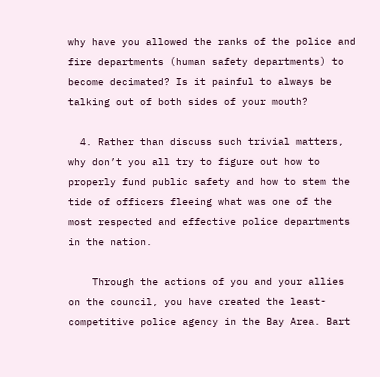why have you allowed the ranks of the police and fire departments (human safety departments) to become decimated? Is it painful to always be talking out of both sides of your mouth?

  4. Rather than discuss such trivial matters, why don’t you all try to figure out how to properly fund public safety and how to stem the tide of officers fleeing what was one of the most respected and effective police departments in the nation.

    Through the actions of you and your allies on the council, you have created the least-competitive police agency in the Bay Area. Bart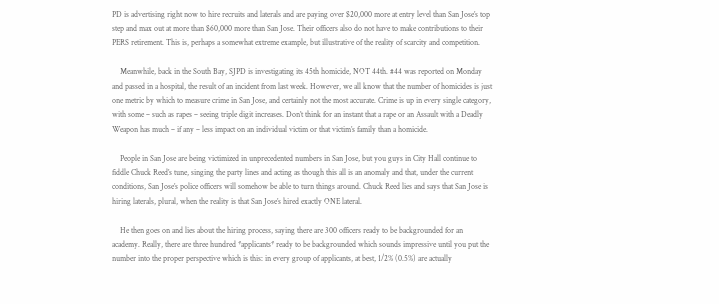PD is advertising right now to hire recruits and laterals and are paying over $20,000 more at entry level than San Jose’s top step and max out at more than $60,000 more than San Jose. Their officers also do not have to make contributions to their PERS retirement. This is, perhaps a somewhat extreme example, but illustrative of the reality of scarcity and competition.

    Meanwhile, back in the South Bay, SJPD is investigating its 45th homicide, NOT 44th. #44 was reported on Monday and passed in a hospital, the result of an incident from last week. However, we all know that the number of homicides is just one metric by which to measure crime in San Jose, and certainly not the most accurate. Crime is up in every single category, with some – such as rapes – seeing triple digit increases. Don’t think for an instant that a rape or an Assault with a Deadly Weapon has much – if any – less impact on an individual victim or that victim’s family than a homicide.

    People in San Jose are being victimized in unprecedented numbers in San Jose, but you guys in City Hall continue to fiddle Chuck Reed’s tune, singing the party lines and acting as though this all is an anomaly and that, under the current conditions, San Jose’s police officers will somehow be able to turn things around. Chuck Reed lies and says that San Jose is hiring laterals, plural, when the reality is that San Jose’s hired exactly ONE lateral.

    He then goes on and lies about the hiring process, saying there are 300 officers ready to be backgrounded for an academy. Really, there are three hundred *applicants* ready to be backgrounded which sounds impressive until you put the number into the proper perspective which is this: in every group of applicants, at best, 1/2% (0.5%) are actually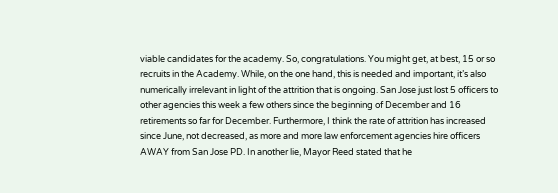viable candidates for the academy. So, congratulations. You might get, at best, 15 or so recruits in the Academy. While, on the one hand, this is needed and important, it’s also numerically irrelevant in light of the attrition that is ongoing. San Jose just lost 5 officers to other agencies this week a few others since the beginning of December and 16 retirements so far for December. Furthermore, I think the rate of attrition has increased since June, not decreased, as more and more law enforcement agencies hire officers AWAY from San Jose PD. In another lie, Mayor Reed stated that he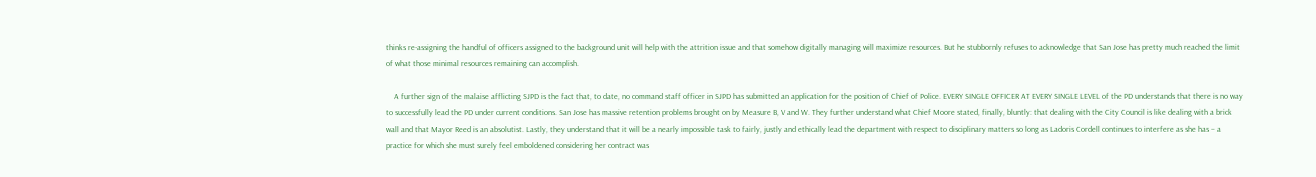thinks re-assigning the handful of officers assigned to the background unit will help with the attrition issue and that somehow digitally managing will maximize resources. But he stubbornly refuses to acknowledge that San Jose has pretty much reached the limit of what those minimal resources remaining can accomplish.

    A further sign of the malaise afflicting SJPD is the fact that, to date, no command staff officer in SJPD has submitted an application for the position of Chief of Police. EVERY SINGLE OFFICER AT EVERY SINGLE LEVEL of the PD understands that there is no way to successfully lead the PD under current conditions. San Jose has massive retention problems brought on by Measure B, V and W. They further understand what Chief Moore stated, finally, bluntly: that dealing with the City Council is like dealing with a brick wall and that Mayor Reed is an absolutist. Lastly, they understand that it will be a nearly impossible task to fairly, justly and ethically lead the department with respect to disciplinary matters so long as Ladoris Cordell continues to interfere as she has – a practice for which she must surely feel emboldened considering her contract was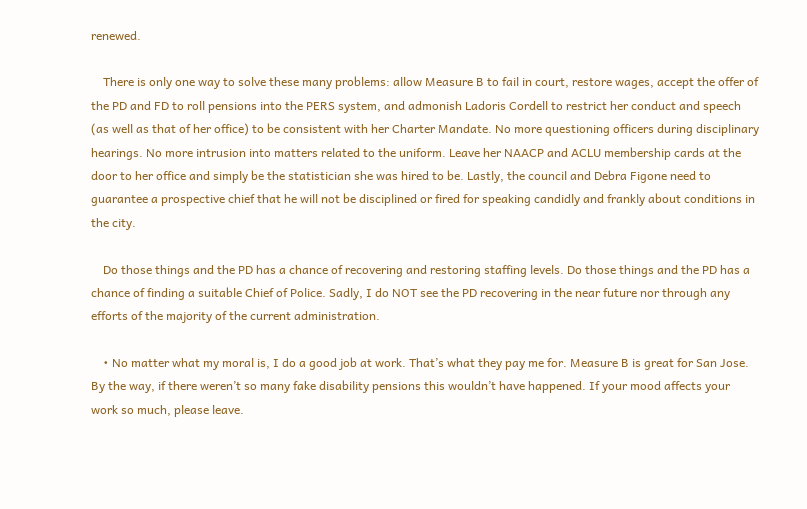renewed.

    There is only one way to solve these many problems: allow Measure B to fail in court, restore wages, accept the offer of the PD and FD to roll pensions into the PERS system, and admonish Ladoris Cordell to restrict her conduct and speech (as well as that of her office) to be consistent with her Charter Mandate. No more questioning officers during disciplinary hearings. No more intrusion into matters related to the uniform. Leave her NAACP and ACLU membership cards at the door to her office and simply be the statistician she was hired to be. Lastly, the council and Debra Figone need to guarantee a prospective chief that he will not be disciplined or fired for speaking candidly and frankly about conditions in the city.

    Do those things and the PD has a chance of recovering and restoring staffing levels. Do those things and the PD has a chance of finding a suitable Chief of Police. Sadly, I do NOT see the PD recovering in the near future nor through any efforts of the majority of the current administration.

    • No matter what my moral is, I do a good job at work. That’s what they pay me for. Measure B is great for San Jose. By the way, if there weren’t so many fake disability pensions this wouldn’t have happened. If your mood affects your work so much, please leave.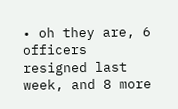• oh they are, 6 officers resigned last week, and 8 more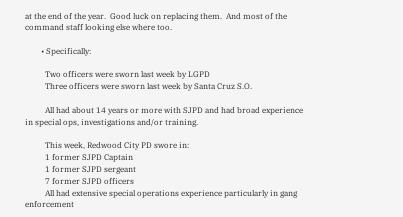at the end of the year.  Good luck on replacing them.  And most of the command staff looking else where too.

        • Specifically:

          Two officers were sworn last week by LGPD
          Three officers were sworn last week by Santa Cruz S.O.

          All had about 14 years or more with SJPD and had broad experience in special ops, investigations and/or training.

          This week, Redwood City PD swore in:
          1 former SJPD Captain
          1 former SJPD sergeant
          7 former SJPD officers
          All had extensive special operations experience particularly in gang enforcement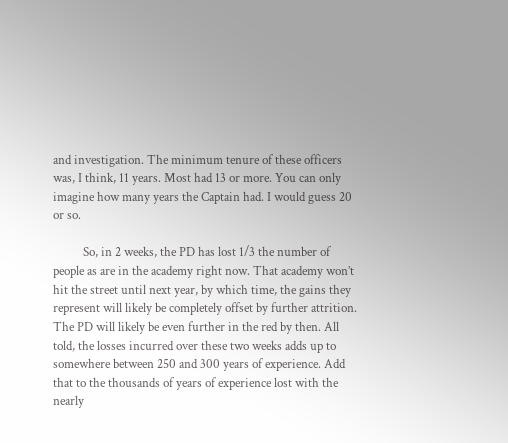and investigation. The minimum tenure of these officers was, I think, 11 years. Most had 13 or more. You can only imagine how many years the Captain had. I would guess 20 or so.

          So, in 2 weeks, the PD has lost 1/3 the number of people as are in the academy right now. That academy won’t hit the street until next year, by which time, the gains they represent will likely be completely offset by further attrition. The PD will likely be even further in the red by then. All told, the losses incurred over these two weeks adds up to somewhere between 250 and 300 years of experience. Add that to the thousands of years of experience lost with the nearly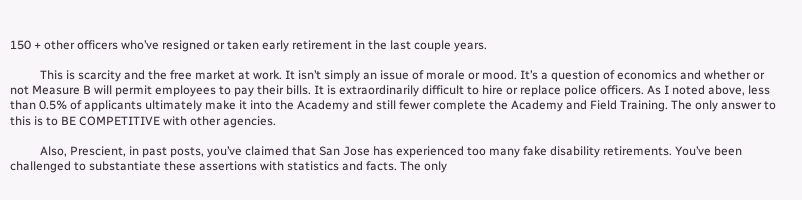150 + other officers who’ve resigned or taken early retirement in the last couple years.

          This is scarcity and the free market at work. It isn’t simply an issue of morale or mood. It’s a question of economics and whether or not Measure B will permit employees to pay their bills. It is extraordinarily difficult to hire or replace police officers. As I noted above, less than 0.5% of applicants ultimately make it into the Academy and still fewer complete the Academy and Field Training. The only answer to this is to BE COMPETITIVE with other agencies.

          Also, Prescient, in past posts, you’ve claimed that San Jose has experienced too many fake disability retirements. You’ve been challenged to substantiate these assertions with statistics and facts. The only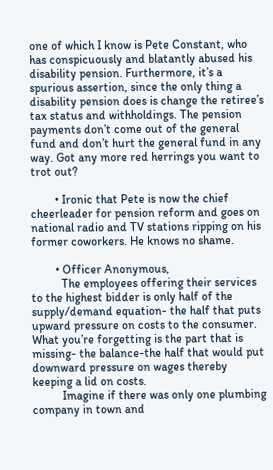one of which I know is Pete Constant, who has conspicuously and blatantly abused his disability pension. Furthermore, it’s a spurious assertion, since the only thing a disability pension does is change the retiree’s tax status and withholdings. The pension payments don’t come out of the general fund and don’t hurt the general fund in any way. Got any more red herrings you want to trot out?

        • Ironic that Pete is now the chief cheerleader for pension reform and goes on national radio and TV stations ripping on his former coworkers. He knows no shame.

        • Officer Anonymous,
          The employees offering their services to the highest bidder is only half of the supply/demand equation- the half that puts upward pressure on costs to the consumer. What you’re forgetting is the part that is missing- the balance-the half that would put downward pressure on wages thereby keeping a lid on costs.
          Imagine if there was only one plumbing company in town and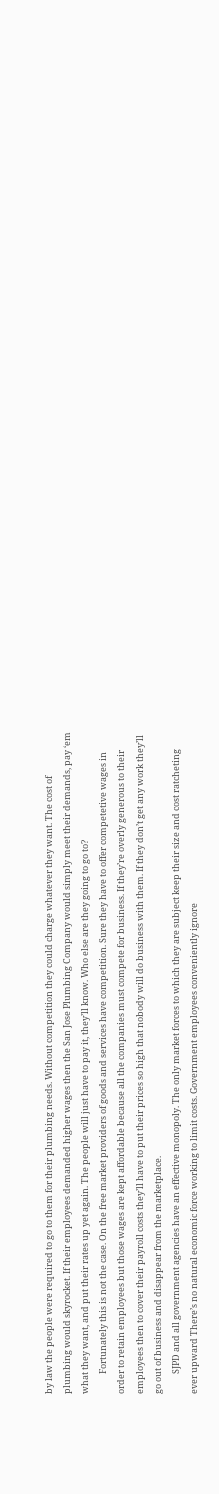by law the people were required to go to them for their plumbing needs. Without competition they could charge whatever they want. The cost of plumbing would skyrocket. If their employees demanded higher wages then the San Jose Plumbing Company would simply meet their demands, pay ‘em what they want, and put their rates up yet again. The people will just have to pay it, they’ll know. Who else are they going to go to?
          Fortunately this is not the case. On the free market providers of goods and services have competition. Sure they have to offer competetive wages in order to retain employees but those wages are kept affordable because all the companies must compete for business. If they’re overly generous to their employees then to cover their payroll costs they’ll have to put their prices so high that nobody will do business with them. If they don’t get any work they’ll go out of business and disappear from the marketplace.
          SJPD and all government agencies have an effective monopoly. The only market forces to which they are subject keep their size and cost ratcheting ever upward There’s no natural economic force working to limit costs. Government employees conveniently ignore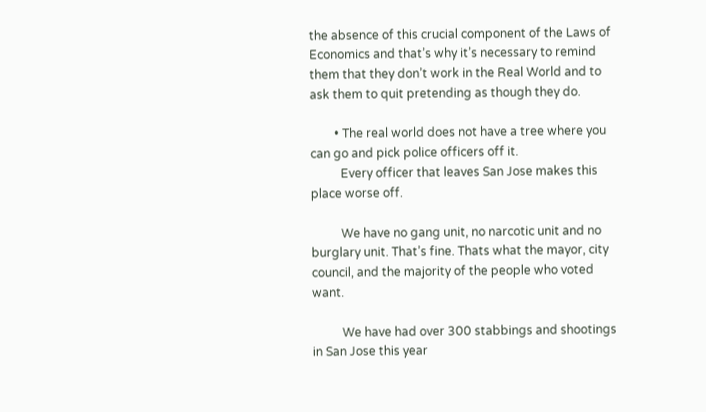the absence of this crucial component of the Laws of Economics and that’s why it’s necessary to remind them that they don’t work in the Real World and to ask them to quit pretending as though they do.

        • The real world does not have a tree where you can go and pick police officers off it.
          Every officer that leaves San Jose makes this place worse off.

          We have no gang unit, no narcotic unit and no burglary unit. That’s fine. Thats what the mayor, city council, and the majority of the people who voted want.

          We have had over 300 stabbings and shootings in San Jose this year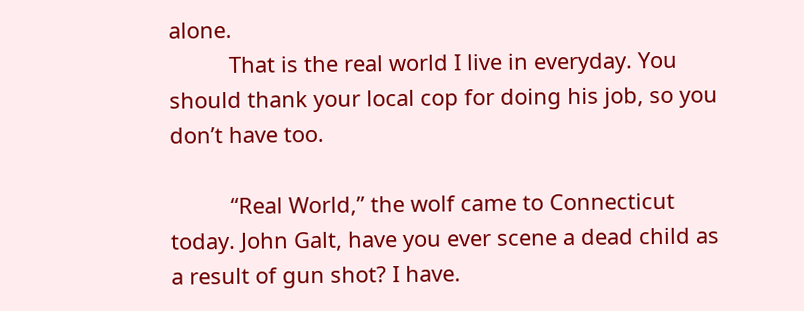alone.
          That is the real world I live in everyday. You should thank your local cop for doing his job, so you don’t have too.

          “Real World,” the wolf came to Connecticut today. John Galt, have you ever scene a dead child as a result of gun shot? I have.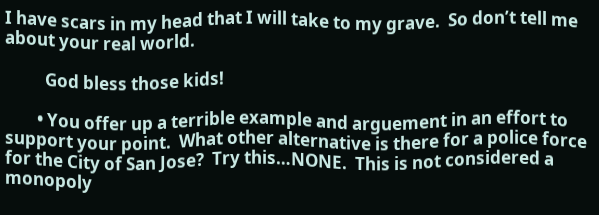I have scars in my head that I will take to my grave.  So don’t tell me about your real world.

          God bless those kids!

        • You offer up a terrible example and arguement in an effort to support your point.  What other alternative is there for a police force for the City of San Jose?  Try this…NONE.  This is not considered a monopoly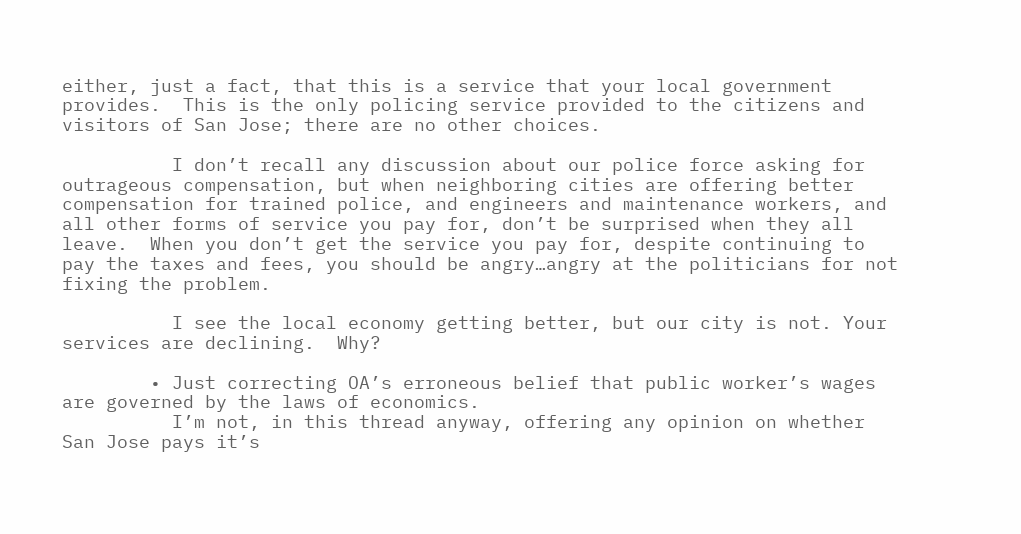either, just a fact, that this is a service that your local government provides.  This is the only policing service provided to the citizens and visitors of San Jose; there are no other choices.

          I don’t recall any discussion about our police force asking for outrageous compensation, but when neighboring cities are offering better compensation for trained police, and engineers and maintenance workers, and all other forms of service you pay for, don’t be surprised when they all leave.  When you don’t get the service you pay for, despite continuing to pay the taxes and fees, you should be angry…angry at the politicians for not fixing the problem.

          I see the local economy getting better, but our city is not. Your services are declining.  Why?

        • Just correcting OA’s erroneous belief that public worker’s wages are governed by the laws of economics.
          I’m not, in this thread anyway, offering any opinion on whether San Jose pays it’s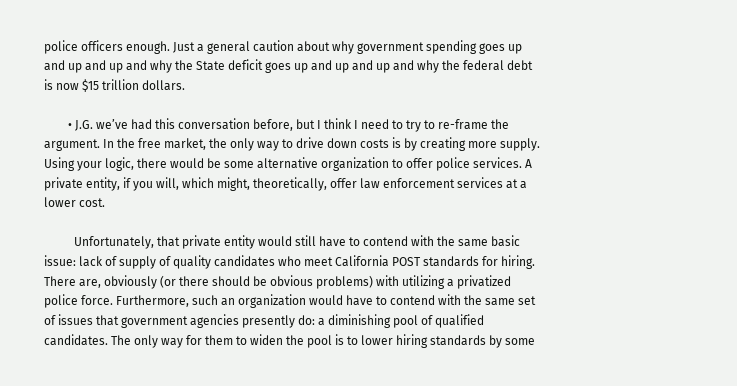police officers enough. Just a general caution about why government spending goes up and up and up and why the State deficit goes up and up and up and why the federal debt is now $15 trillion dollars.

        • J.G. we’ve had this conversation before, but I think I need to try to re-frame the argument. In the free market, the only way to drive down costs is by creating more supply. Using your logic, there would be some alternative organization to offer police services. A private entity, if you will, which might, theoretically, offer law enforcement services at a lower cost.

          Unfortunately, that private entity would still have to contend with the same basic issue: lack of supply of quality candidates who meet California POST standards for hiring. There are, obviously (or there should be obvious problems) with utilizing a privatized police force. Furthermore, such an organization would have to contend with the same set of issues that government agencies presently do: a diminishing pool of qualified candidates. The only way for them to widen the pool is to lower hiring standards by some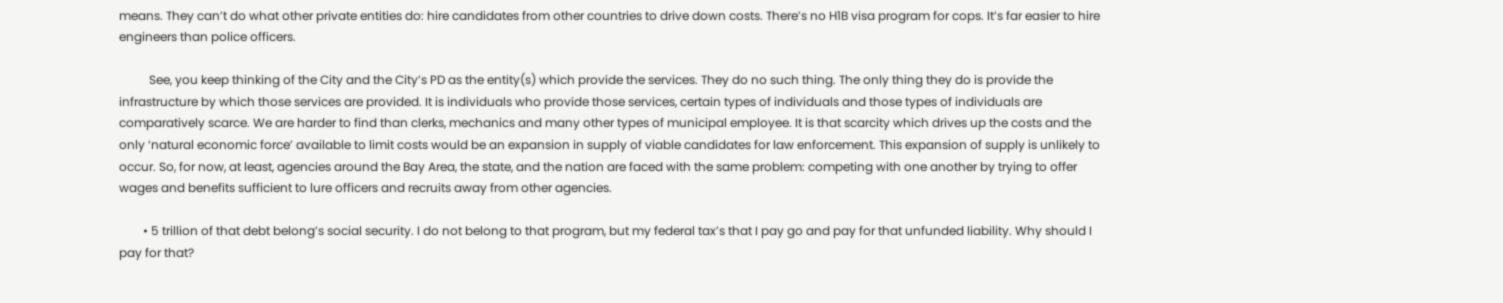means. They can’t do what other private entities do: hire candidates from other countries to drive down costs. There’s no H1B visa program for cops. It’s far easier to hire engineers than police officers.

          See, you keep thinking of the City and the City’s PD as the entity(s) which provide the services. They do no such thing. The only thing they do is provide the infrastructure by which those services are provided. It is individuals who provide those services, certain types of individuals and those types of individuals are comparatively scarce. We are harder to find than clerks, mechanics and many other types of municipal employee. It is that scarcity which drives up the costs and the only ‘natural economic force’ available to limit costs would be an expansion in supply of viable candidates for law enforcement. This expansion of supply is unlikely to occur. So, for now, at least, agencies around the Bay Area, the state, and the nation are faced with the same problem: competing with one another by trying to offer wages and benefits sufficient to lure officers and recruits away from other agencies.

        • 5 trillion of that debt belong’s social security. I do not belong to that program, but my federal tax’s that I pay go and pay for that unfunded liability. Why should I pay for that?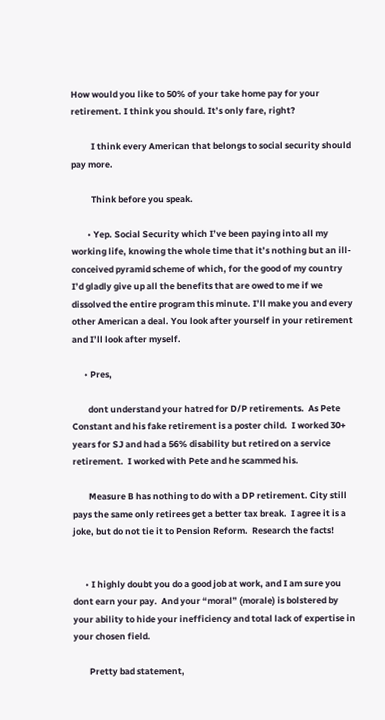How would you like to 50% of your take home pay for your retirement. I think you should. It’s only fare, right?

          I think every American that belongs to social security should pay more.

          Think before you speak.

        • Yep. Social Security which I’ve been paying into all my working life, knowing the whole time that it’s nothing but an ill-conceived pyramid scheme of which, for the good of my country I’d gladly give up all the benefits that are owed to me if we dissolved the entire program this minute. I’ll make you and every other American a deal. You look after yourself in your retirement and I’ll look after myself.

      • Pres,

        dont understand your hatred for D/P retirements.  As Pete Constant and his fake retirement is a poster child.  I worked 30+ years for SJ and had a 56% disability but retired on a service retirement.  I worked with Pete and he scammed his.

        Measure B has nothing to do with a DP retirement. City still pays the same only retirees get a better tax break.  I agree it is a joke, but do not tie it to Pension Reform.  Research the facts!


      • I highly doubt you do a good job at work, and I am sure you dont earn your pay.  And your “moral” (morale) is bolstered by your ability to hide your inefficiency and total lack of expertise in your chosen field.

        Pretty bad statement,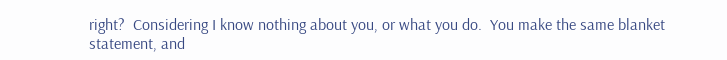right?  Considering I know nothing about you, or what you do.  You make the same blanket statement, and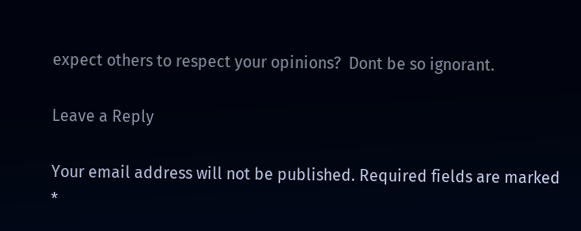expect others to respect your opinions?  Dont be so ignorant.

Leave a Reply

Your email address will not be published. Required fields are marked *